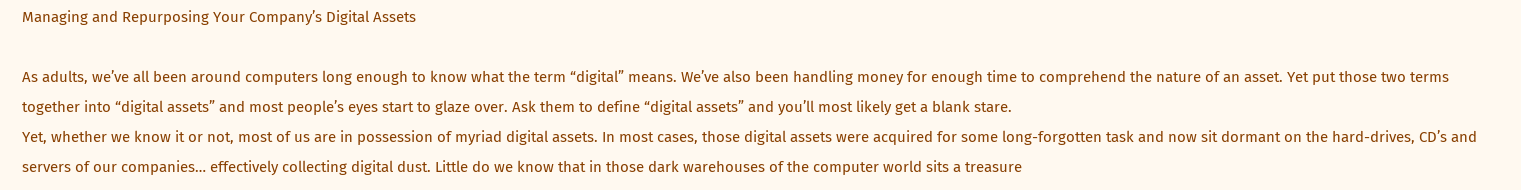Managing and Repurposing Your Company’s Digital Assets

As adults, we’ve all been around computers long enough to know what the term “digital” means. We’ve also been handling money for enough time to comprehend the nature of an asset. Yet put those two terms together into “digital assets” and most people’s eyes start to glaze over. Ask them to define “digital assets” and you’ll most likely get a blank stare.
Yet, whether we know it or not, most of us are in possession of myriad digital assets. In most cases, those digital assets were acquired for some long-forgotten task and now sit dormant on the hard-drives, CD’s and servers of our companies… effectively collecting digital dust. Little do we know that in those dark warehouses of the computer world sits a treasure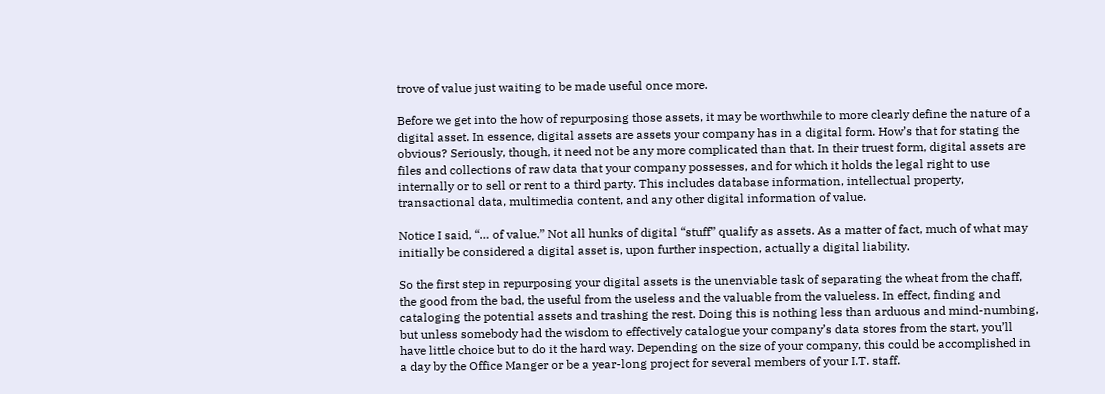trove of value just waiting to be made useful once more.

Before we get into the how of repurposing those assets, it may be worthwhile to more clearly define the nature of a digital asset. In essence, digital assets are assets your company has in a digital form. How’s that for stating the obvious? Seriously, though, it need not be any more complicated than that. In their truest form, digital assets are files and collections of raw data that your company possesses, and for which it holds the legal right to use internally or to sell or rent to a third party. This includes database information, intellectual property, transactional data, multimedia content, and any other digital information of value.

Notice I said, “… of value.” Not all hunks of digital “stuff” qualify as assets. As a matter of fact, much of what may initially be considered a digital asset is, upon further inspection, actually a digital liability.

So the first step in repurposing your digital assets is the unenviable task of separating the wheat from the chaff, the good from the bad, the useful from the useless and the valuable from the valueless. In effect, finding and cataloging the potential assets and trashing the rest. Doing this is nothing less than arduous and mind-numbing, but unless somebody had the wisdom to effectively catalogue your company’s data stores from the start, you’ll have little choice but to do it the hard way. Depending on the size of your company, this could be accomplished in a day by the Office Manger or be a year-long project for several members of your I.T. staff.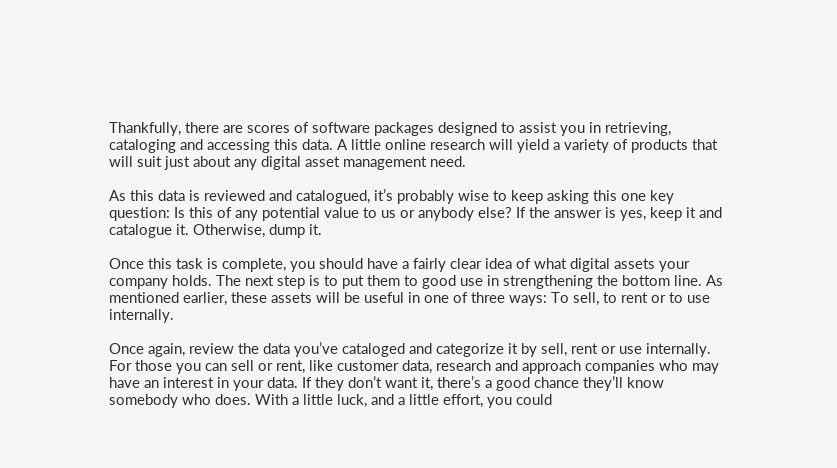Thankfully, there are scores of software packages designed to assist you in retrieving, cataloging and accessing this data. A little online research will yield a variety of products that will suit just about any digital asset management need.

As this data is reviewed and catalogued, it’s probably wise to keep asking this one key question: Is this of any potential value to us or anybody else? If the answer is yes, keep it and catalogue it. Otherwise, dump it.

Once this task is complete, you should have a fairly clear idea of what digital assets your company holds. The next step is to put them to good use in strengthening the bottom line. As mentioned earlier, these assets will be useful in one of three ways: To sell, to rent or to use internally.

Once again, review the data you’ve cataloged and categorize it by sell, rent or use internally. For those you can sell or rent, like customer data, research and approach companies who may have an interest in your data. If they don’t want it, there’s a good chance they’ll know somebody who does. With a little luck, and a little effort, you could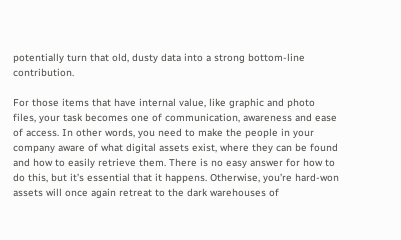potentially turn that old, dusty data into a strong bottom-line contribution.

For those items that have internal value, like graphic and photo files, your task becomes one of communication, awareness and ease of access. In other words, you need to make the people in your company aware of what digital assets exist, where they can be found and how to easily retrieve them. There is no easy answer for how to do this, but it’s essential that it happens. Otherwise, you’re hard-won assets will once again retreat to the dark warehouses of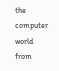the computer world from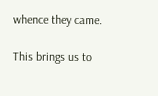whence they came.

This brings us to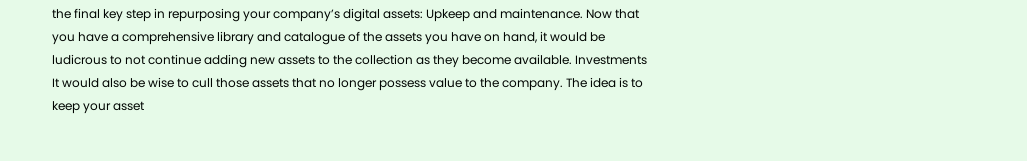the final key step in repurposing your company’s digital assets: Upkeep and maintenance. Now that you have a comprehensive library and catalogue of the assets you have on hand, it would be ludicrous to not continue adding new assets to the collection as they become available. Investments It would also be wise to cull those assets that no longer possess value to the company. The idea is to keep your asset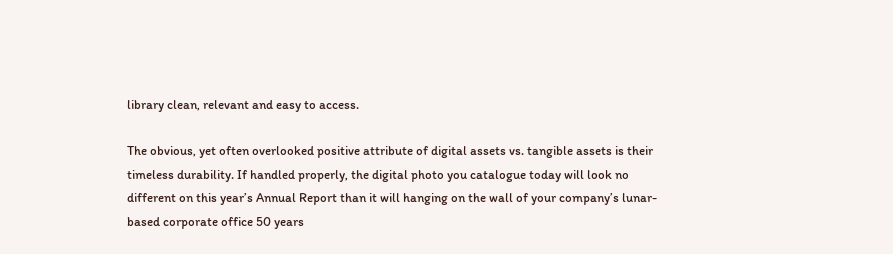library clean, relevant and easy to access.

The obvious, yet often overlooked positive attribute of digital assets vs. tangible assets is their timeless durability. If handled properly, the digital photo you catalogue today will look no different on this year’s Annual Report than it will hanging on the wall of your company’s lunar-based corporate office 50 years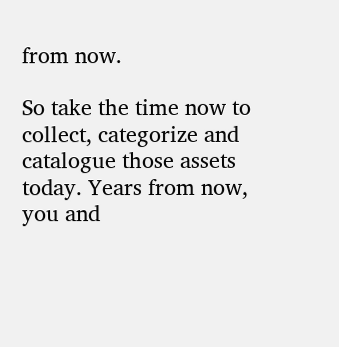from now.

So take the time now to collect, categorize and catalogue those assets today. Years from now, you and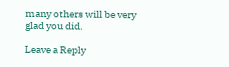many others will be very glad you did.

Leave a Reply